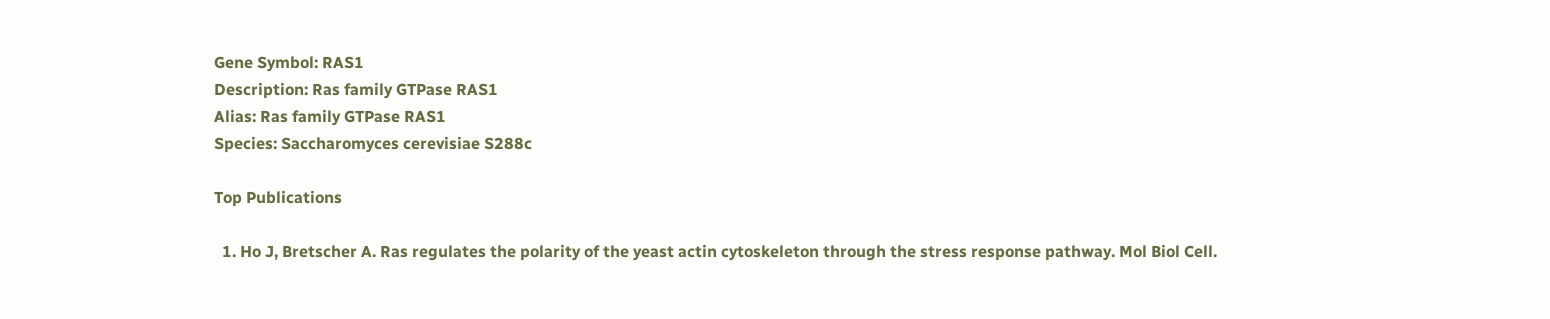Gene Symbol: RAS1
Description: Ras family GTPase RAS1
Alias: Ras family GTPase RAS1
Species: Saccharomyces cerevisiae S288c

Top Publications

  1. Ho J, Bretscher A. Ras regulates the polarity of the yeast actin cytoskeleton through the stress response pathway. Mol Biol Cell.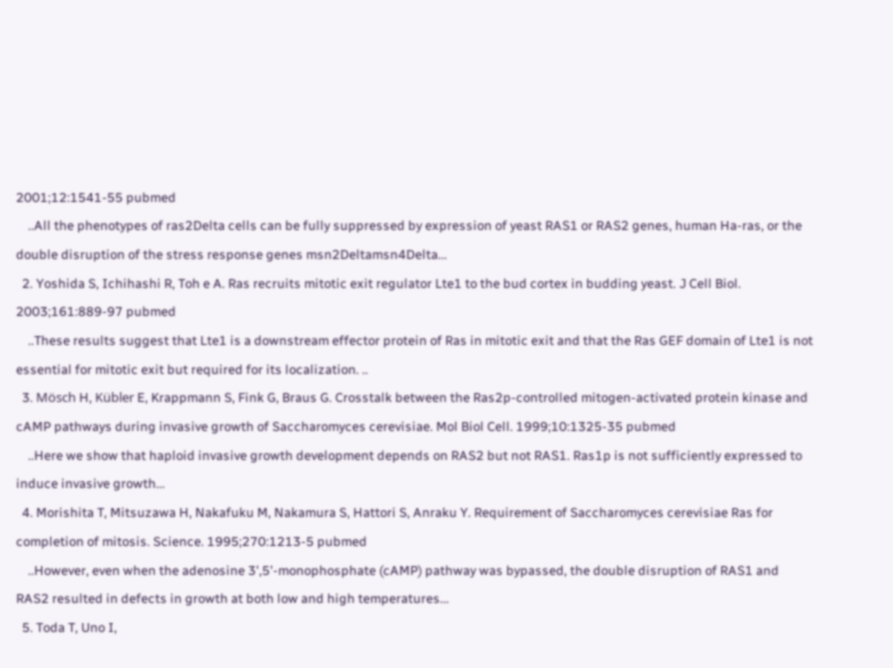2001;12:1541-55 pubmed
    ..All the phenotypes of ras2Delta cells can be fully suppressed by expression of yeast RAS1 or RAS2 genes, human Ha-ras, or the double disruption of the stress response genes msn2Deltamsn4Delta...
  2. Yoshida S, Ichihashi R, Toh e A. Ras recruits mitotic exit regulator Lte1 to the bud cortex in budding yeast. J Cell Biol. 2003;161:889-97 pubmed
    ..These results suggest that Lte1 is a downstream effector protein of Ras in mitotic exit and that the Ras GEF domain of Lte1 is not essential for mitotic exit but required for its localization. ..
  3. Mösch H, Kübler E, Krappmann S, Fink G, Braus G. Crosstalk between the Ras2p-controlled mitogen-activated protein kinase and cAMP pathways during invasive growth of Saccharomyces cerevisiae. Mol Biol Cell. 1999;10:1325-35 pubmed
    ..Here we show that haploid invasive growth development depends on RAS2 but not RAS1. Ras1p is not sufficiently expressed to induce invasive growth...
  4. Morishita T, Mitsuzawa H, Nakafuku M, Nakamura S, Hattori S, Anraku Y. Requirement of Saccharomyces cerevisiae Ras for completion of mitosis. Science. 1995;270:1213-5 pubmed
    ..However, even when the adenosine 3',5'-monophosphate (cAMP) pathway was bypassed, the double disruption of RAS1 and RAS2 resulted in defects in growth at both low and high temperatures...
  5. Toda T, Uno I,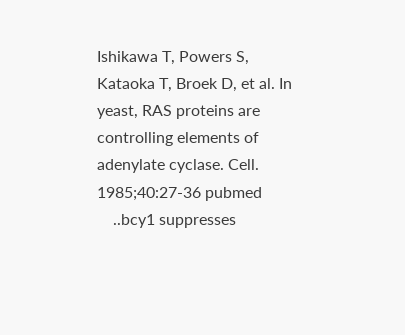Ishikawa T, Powers S, Kataoka T, Broek D, et al. In yeast, RAS proteins are controlling elements of adenylate cyclase. Cell. 1985;40:27-36 pubmed
    ..bcy1 suppresses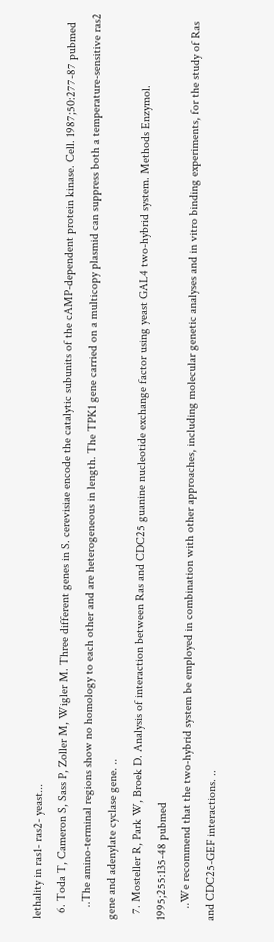lethality in ras1- ras2- yeast...
  6. Toda T, Cameron S, Sass P, Zoller M, Wigler M. Three different genes in S. cerevisiae encode the catalytic subunits of the cAMP-dependent protein kinase. Cell. 1987;50:277-87 pubmed
    ..The amino-terminal regions show no homology to each other and are heterogeneous in length. The TPK1 gene carried on a multicopy plasmid can suppress both a temperature-sensitive ras2 gene and adenylate cyclase gene. ..
  7. Mosteller R, Park W, Broek D. Analysis of interaction between Ras and CDC25 guanine nucleotide exchange factor using yeast GAL4 two-hybrid system. Methods Enzymol. 1995;255:135-48 pubmed
    ..We recommend that the two-hybrid system be employed in combination with other approaches, including molecular genetic analyses and in vitro binding experiments, for the study of Ras and CDC25-GEF interactions. ..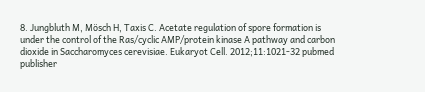8. Jungbluth M, Mösch H, Taxis C. Acetate regulation of spore formation is under the control of the Ras/cyclic AMP/protein kinase A pathway and carbon dioxide in Saccharomyces cerevisiae. Eukaryot Cell. 2012;11:1021-32 pubmed publisher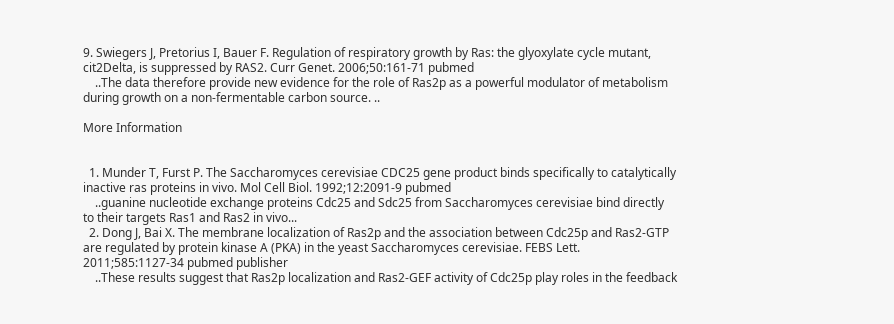9. Swiegers J, Pretorius I, Bauer F. Regulation of respiratory growth by Ras: the glyoxylate cycle mutant, cit2Delta, is suppressed by RAS2. Curr Genet. 2006;50:161-71 pubmed
    ..The data therefore provide new evidence for the role of Ras2p as a powerful modulator of metabolism during growth on a non-fermentable carbon source. ..

More Information


  1. Munder T, Furst P. The Saccharomyces cerevisiae CDC25 gene product binds specifically to catalytically inactive ras proteins in vivo. Mol Cell Biol. 1992;12:2091-9 pubmed
    ..guanine nucleotide exchange proteins Cdc25 and Sdc25 from Saccharomyces cerevisiae bind directly to their targets Ras1 and Ras2 in vivo...
  2. Dong J, Bai X. The membrane localization of Ras2p and the association between Cdc25p and Ras2-GTP are regulated by protein kinase A (PKA) in the yeast Saccharomyces cerevisiae. FEBS Lett. 2011;585:1127-34 pubmed publisher
    ..These results suggest that Ras2p localization and Ras2-GEF activity of Cdc25p play roles in the feedback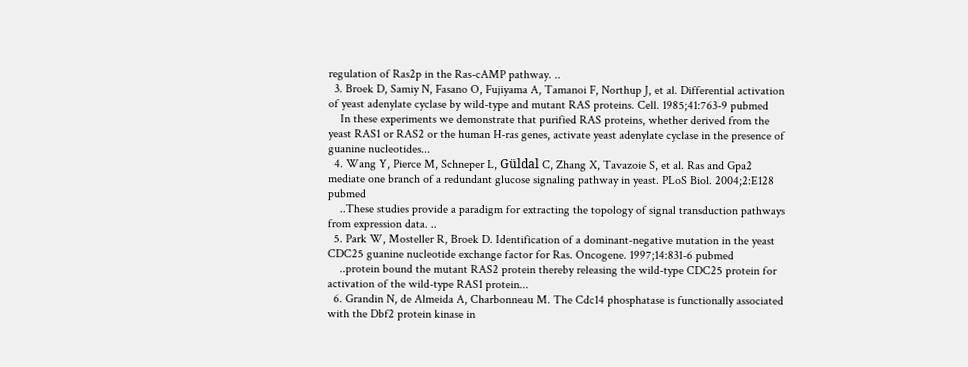regulation of Ras2p in the Ras-cAMP pathway. ..
  3. Broek D, Samiy N, Fasano O, Fujiyama A, Tamanoi F, Northup J, et al. Differential activation of yeast adenylate cyclase by wild-type and mutant RAS proteins. Cell. 1985;41:763-9 pubmed
    In these experiments we demonstrate that purified RAS proteins, whether derived from the yeast RAS1 or RAS2 or the human H-ras genes, activate yeast adenylate cyclase in the presence of guanine nucleotides...
  4. Wang Y, Pierce M, Schneper L, Güldal C, Zhang X, Tavazoie S, et al. Ras and Gpa2 mediate one branch of a redundant glucose signaling pathway in yeast. PLoS Biol. 2004;2:E128 pubmed
    ..These studies provide a paradigm for extracting the topology of signal transduction pathways from expression data. ..
  5. Park W, Mosteller R, Broek D. Identification of a dominant-negative mutation in the yeast CDC25 guanine nucleotide exchange factor for Ras. Oncogene. 1997;14:831-6 pubmed
    ..protein bound the mutant RAS2 protein thereby releasing the wild-type CDC25 protein for activation of the wild-type RAS1 protein...
  6. Grandin N, de Almeida A, Charbonneau M. The Cdc14 phosphatase is functionally associated with the Dbf2 protein kinase in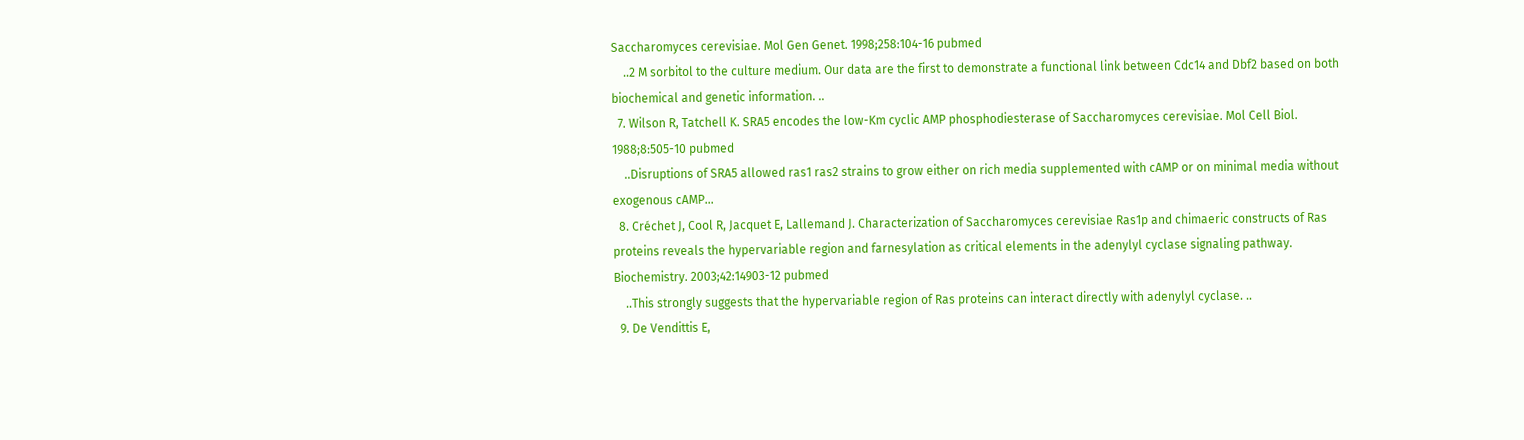Saccharomyces cerevisiae. Mol Gen Genet. 1998;258:104-16 pubmed
    ..2 M sorbitol to the culture medium. Our data are the first to demonstrate a functional link between Cdc14 and Dbf2 based on both biochemical and genetic information. ..
  7. Wilson R, Tatchell K. SRA5 encodes the low-Km cyclic AMP phosphodiesterase of Saccharomyces cerevisiae. Mol Cell Biol. 1988;8:505-10 pubmed
    ..Disruptions of SRA5 allowed ras1 ras2 strains to grow either on rich media supplemented with cAMP or on minimal media without exogenous cAMP...
  8. Créchet J, Cool R, Jacquet E, Lallemand J. Characterization of Saccharomyces cerevisiae Ras1p and chimaeric constructs of Ras proteins reveals the hypervariable region and farnesylation as critical elements in the adenylyl cyclase signaling pathway. Biochemistry. 2003;42:14903-12 pubmed
    ..This strongly suggests that the hypervariable region of Ras proteins can interact directly with adenylyl cyclase. ..
  9. De Vendittis E,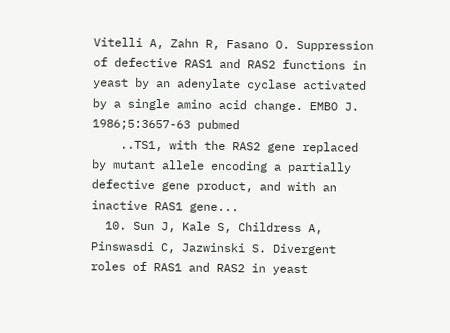Vitelli A, Zahn R, Fasano O. Suppression of defective RAS1 and RAS2 functions in yeast by an adenylate cyclase activated by a single amino acid change. EMBO J. 1986;5:3657-63 pubmed
    ..TS1, with the RAS2 gene replaced by mutant allele encoding a partially defective gene product, and with an inactive RAS1 gene...
  10. Sun J, Kale S, Childress A, Pinswasdi C, Jazwinski S. Divergent roles of RAS1 and RAS2 in yeast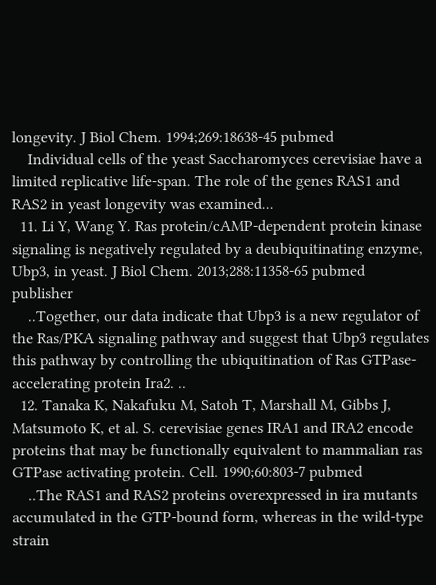longevity. J Biol Chem. 1994;269:18638-45 pubmed
    Individual cells of the yeast Saccharomyces cerevisiae have a limited replicative life-span. The role of the genes RAS1 and RAS2 in yeast longevity was examined...
  11. Li Y, Wang Y. Ras protein/cAMP-dependent protein kinase signaling is negatively regulated by a deubiquitinating enzyme, Ubp3, in yeast. J Biol Chem. 2013;288:11358-65 pubmed publisher
    ..Together, our data indicate that Ubp3 is a new regulator of the Ras/PKA signaling pathway and suggest that Ubp3 regulates this pathway by controlling the ubiquitination of Ras GTPase-accelerating protein Ira2. ..
  12. Tanaka K, Nakafuku M, Satoh T, Marshall M, Gibbs J, Matsumoto K, et al. S. cerevisiae genes IRA1 and IRA2 encode proteins that may be functionally equivalent to mammalian ras GTPase activating protein. Cell. 1990;60:803-7 pubmed
    ..The RAS1 and RAS2 proteins overexpressed in ira mutants accumulated in the GTP-bound form, whereas in the wild-type strain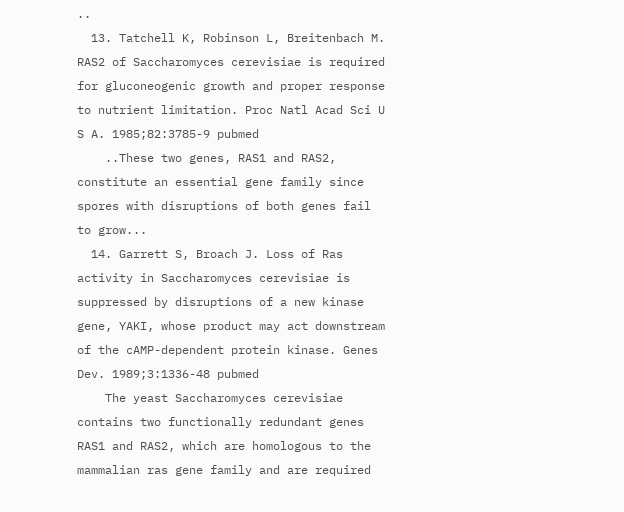..
  13. Tatchell K, Robinson L, Breitenbach M. RAS2 of Saccharomyces cerevisiae is required for gluconeogenic growth and proper response to nutrient limitation. Proc Natl Acad Sci U S A. 1985;82:3785-9 pubmed
    ..These two genes, RAS1 and RAS2, constitute an essential gene family since spores with disruptions of both genes fail to grow...
  14. Garrett S, Broach J. Loss of Ras activity in Saccharomyces cerevisiae is suppressed by disruptions of a new kinase gene, YAKI, whose product may act downstream of the cAMP-dependent protein kinase. Genes Dev. 1989;3:1336-48 pubmed
    The yeast Saccharomyces cerevisiae contains two functionally redundant genes RAS1 and RAS2, which are homologous to the mammalian ras gene family and are required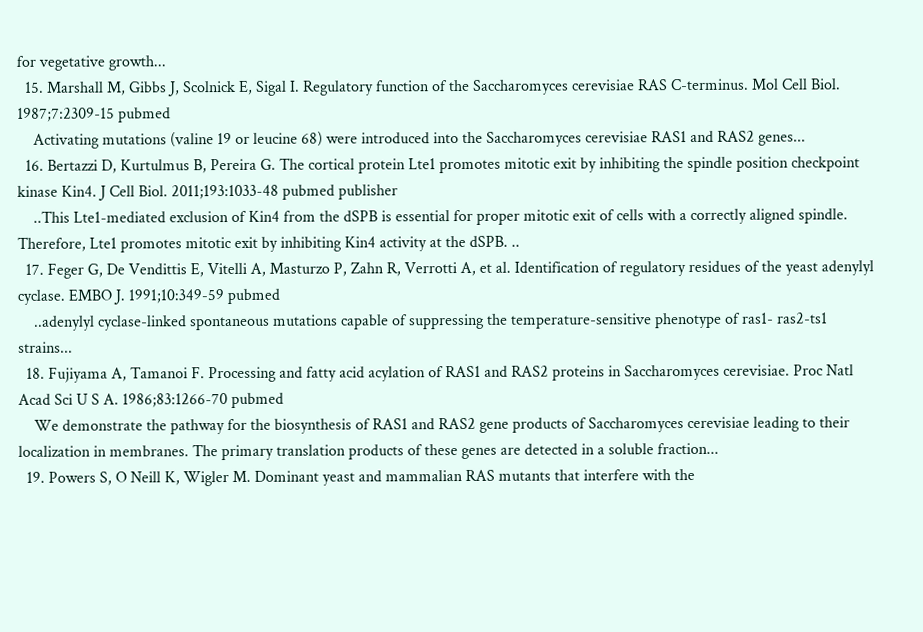for vegetative growth...
  15. Marshall M, Gibbs J, Scolnick E, Sigal I. Regulatory function of the Saccharomyces cerevisiae RAS C-terminus. Mol Cell Biol. 1987;7:2309-15 pubmed
    Activating mutations (valine 19 or leucine 68) were introduced into the Saccharomyces cerevisiae RAS1 and RAS2 genes...
  16. Bertazzi D, Kurtulmus B, Pereira G. The cortical protein Lte1 promotes mitotic exit by inhibiting the spindle position checkpoint kinase Kin4. J Cell Biol. 2011;193:1033-48 pubmed publisher
    ..This Lte1-mediated exclusion of Kin4 from the dSPB is essential for proper mitotic exit of cells with a correctly aligned spindle. Therefore, Lte1 promotes mitotic exit by inhibiting Kin4 activity at the dSPB. ..
  17. Feger G, De Vendittis E, Vitelli A, Masturzo P, Zahn R, Verrotti A, et al. Identification of regulatory residues of the yeast adenylyl cyclase. EMBO J. 1991;10:349-59 pubmed
    ..adenylyl cyclase-linked spontaneous mutations capable of suppressing the temperature-sensitive phenotype of ras1- ras2-ts1 strains...
  18. Fujiyama A, Tamanoi F. Processing and fatty acid acylation of RAS1 and RAS2 proteins in Saccharomyces cerevisiae. Proc Natl Acad Sci U S A. 1986;83:1266-70 pubmed
    We demonstrate the pathway for the biosynthesis of RAS1 and RAS2 gene products of Saccharomyces cerevisiae leading to their localization in membranes. The primary translation products of these genes are detected in a soluble fraction...
  19. Powers S, O Neill K, Wigler M. Dominant yeast and mammalian RAS mutants that interfere with the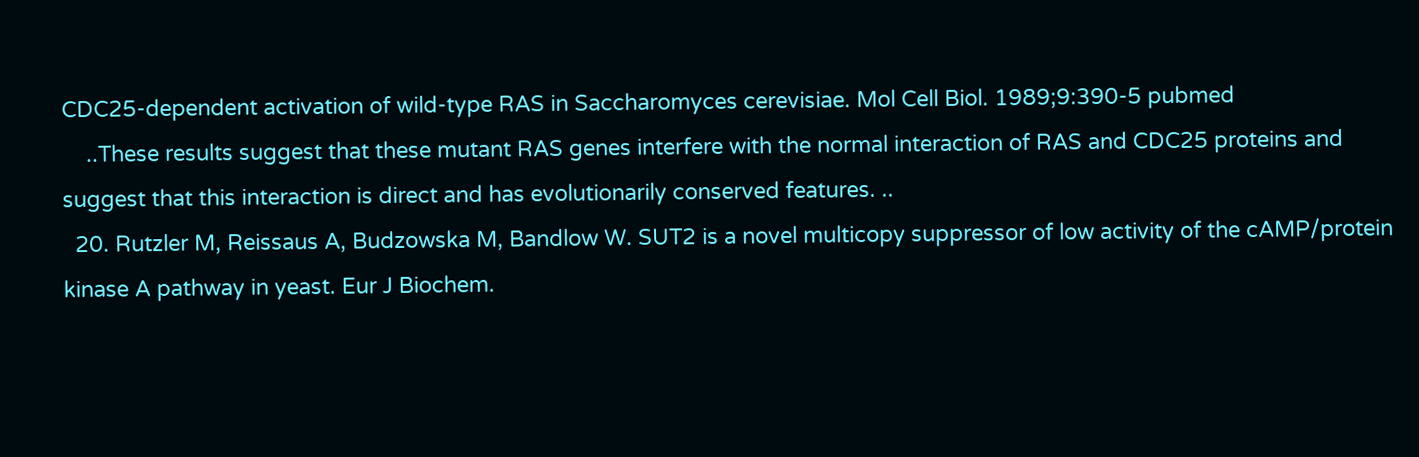CDC25-dependent activation of wild-type RAS in Saccharomyces cerevisiae. Mol Cell Biol. 1989;9:390-5 pubmed
    ..These results suggest that these mutant RAS genes interfere with the normal interaction of RAS and CDC25 proteins and suggest that this interaction is direct and has evolutionarily conserved features. ..
  20. Rutzler M, Reissaus A, Budzowska M, Bandlow W. SUT2 is a novel multicopy suppressor of low activity of the cAMP/protein kinase A pathway in yeast. Eur J Biochem.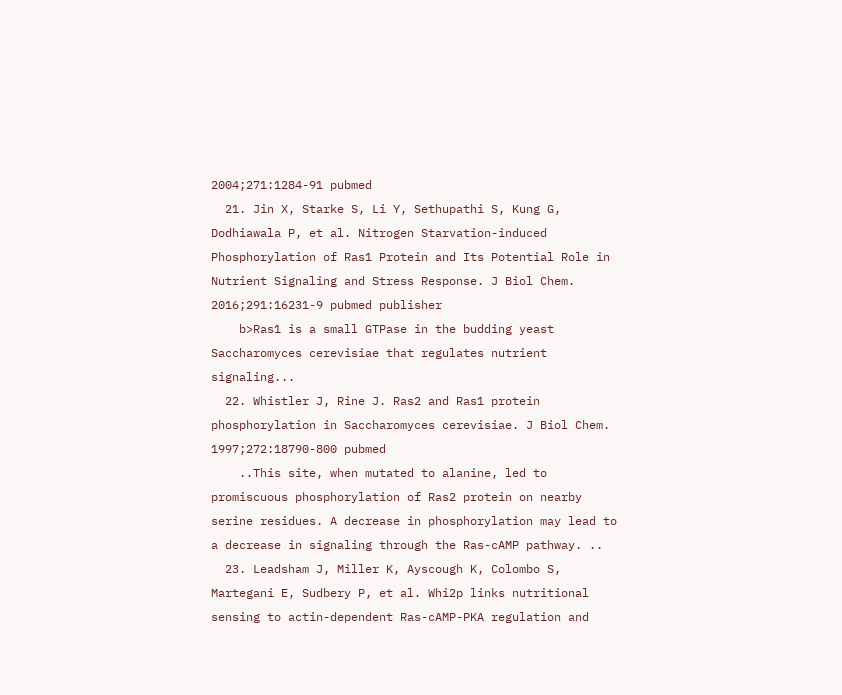2004;271:1284-91 pubmed
  21. Jin X, Starke S, Li Y, Sethupathi S, Kung G, Dodhiawala P, et al. Nitrogen Starvation-induced Phosphorylation of Ras1 Protein and Its Potential Role in Nutrient Signaling and Stress Response. J Biol Chem. 2016;291:16231-9 pubmed publisher
    b>Ras1 is a small GTPase in the budding yeast Saccharomyces cerevisiae that regulates nutrient signaling...
  22. Whistler J, Rine J. Ras2 and Ras1 protein phosphorylation in Saccharomyces cerevisiae. J Biol Chem. 1997;272:18790-800 pubmed
    ..This site, when mutated to alanine, led to promiscuous phosphorylation of Ras2 protein on nearby serine residues. A decrease in phosphorylation may lead to a decrease in signaling through the Ras-cAMP pathway. ..
  23. Leadsham J, Miller K, Ayscough K, Colombo S, Martegani E, Sudbery P, et al. Whi2p links nutritional sensing to actin-dependent Ras-cAMP-PKA regulation and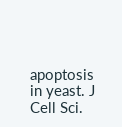apoptosis in yeast. J Cell Sci.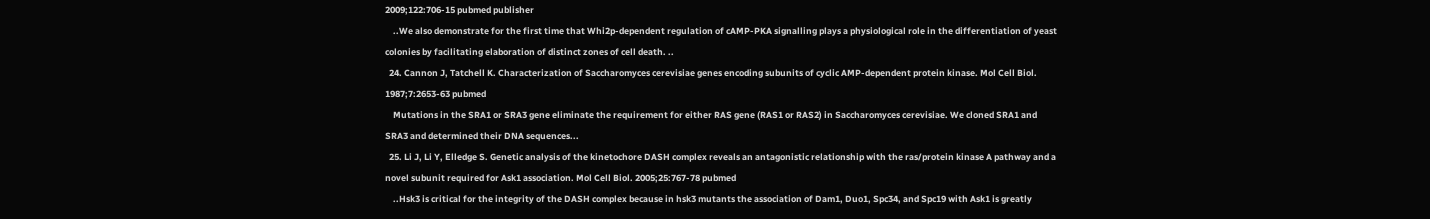2009;122:706-15 pubmed publisher
    ..We also demonstrate for the first time that Whi2p-dependent regulation of cAMP-PKA signalling plays a physiological role in the differentiation of yeast colonies by facilitating elaboration of distinct zones of cell death. ..
  24. Cannon J, Tatchell K. Characterization of Saccharomyces cerevisiae genes encoding subunits of cyclic AMP-dependent protein kinase. Mol Cell Biol. 1987;7:2653-63 pubmed
    Mutations in the SRA1 or SRA3 gene eliminate the requirement for either RAS gene (RAS1 or RAS2) in Saccharomyces cerevisiae. We cloned SRA1 and SRA3 and determined their DNA sequences...
  25. Li J, Li Y, Elledge S. Genetic analysis of the kinetochore DASH complex reveals an antagonistic relationship with the ras/protein kinase A pathway and a novel subunit required for Ask1 association. Mol Cell Biol. 2005;25:767-78 pubmed
    ..Hsk3 is critical for the integrity of the DASH complex because in hsk3 mutants the association of Dam1, Duo1, Spc34, and Spc19 with Ask1 is greatly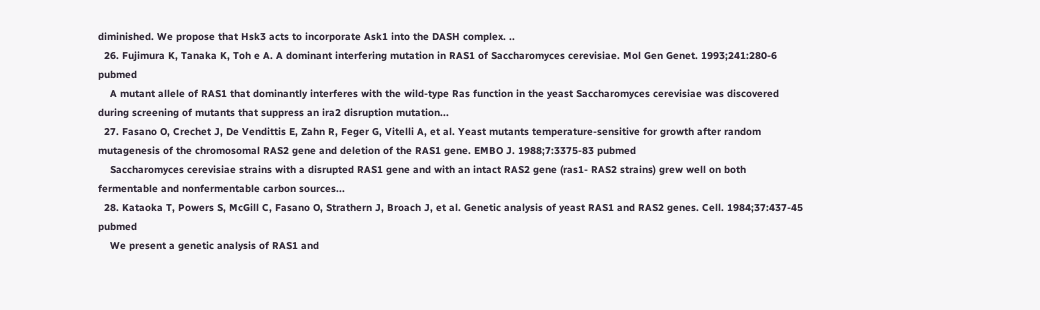diminished. We propose that Hsk3 acts to incorporate Ask1 into the DASH complex. ..
  26. Fujimura K, Tanaka K, Toh e A. A dominant interfering mutation in RAS1 of Saccharomyces cerevisiae. Mol Gen Genet. 1993;241:280-6 pubmed
    A mutant allele of RAS1 that dominantly interferes with the wild-type Ras function in the yeast Saccharomyces cerevisiae was discovered during screening of mutants that suppress an ira2 disruption mutation...
  27. Fasano O, Crechet J, De Vendittis E, Zahn R, Feger G, Vitelli A, et al. Yeast mutants temperature-sensitive for growth after random mutagenesis of the chromosomal RAS2 gene and deletion of the RAS1 gene. EMBO J. 1988;7:3375-83 pubmed
    Saccharomyces cerevisiae strains with a disrupted RAS1 gene and with an intact RAS2 gene (ras1- RAS2 strains) grew well on both fermentable and nonfermentable carbon sources...
  28. Kataoka T, Powers S, McGill C, Fasano O, Strathern J, Broach J, et al. Genetic analysis of yeast RAS1 and RAS2 genes. Cell. 1984;37:437-45 pubmed
    We present a genetic analysis of RAS1 and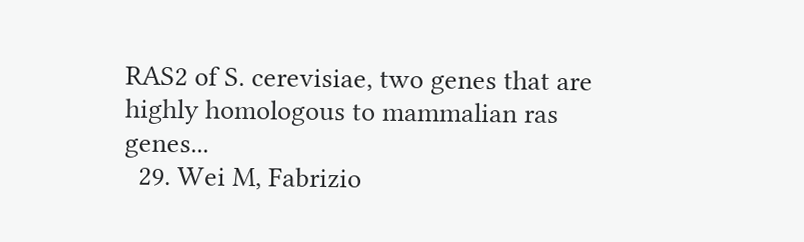RAS2 of S. cerevisiae, two genes that are highly homologous to mammalian ras genes...
  29. Wei M, Fabrizio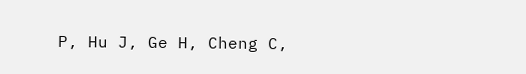P, Hu J, Ge H, Cheng C,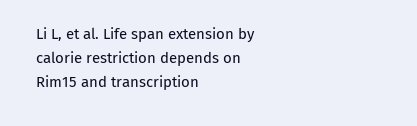Li L, et al. Life span extension by calorie restriction depends on Rim15 and transcription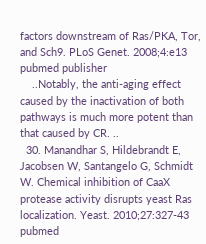factors downstream of Ras/PKA, Tor, and Sch9. PLoS Genet. 2008;4:e13 pubmed publisher
    ..Notably, the anti-aging effect caused by the inactivation of both pathways is much more potent than that caused by CR. ..
  30. Manandhar S, Hildebrandt E, Jacobsen W, Santangelo G, Schmidt W. Chemical inhibition of CaaX protease activity disrupts yeast Ras localization. Yeast. 2010;27:327-43 pubmed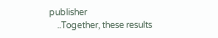publisher
    ..Together, these results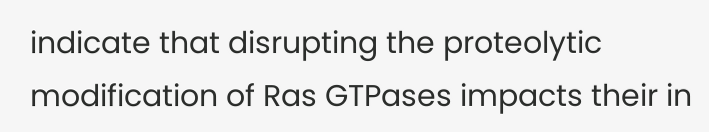indicate that disrupting the proteolytic modification of Ras GTPases impacts their in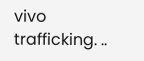vivo trafficking. ..